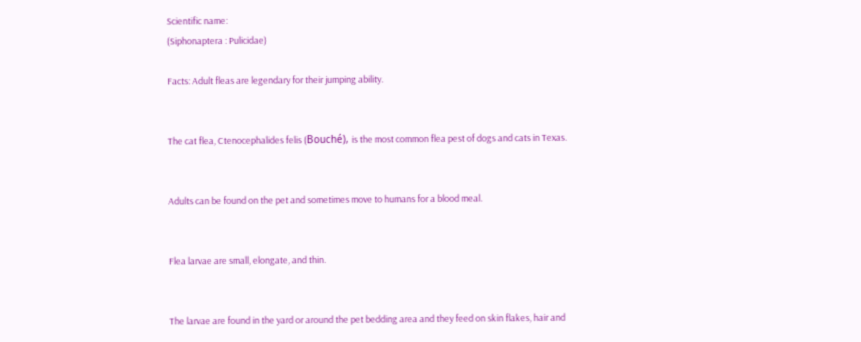Scientific name:
(Siphonaptera : Pulicidae)

Facts: Adult fleas are legendary for their jumping ability.


The cat flea, Ctenocephalides felis (Bouché), is the most common flea pest of dogs and cats in Texas.


Adults can be found on the pet and sometimes move to humans for a blood meal.


Flea larvae are small, elongate, and thin.


The larvae are found in the yard or around the pet bedding area and they feed on skin flakes, hair and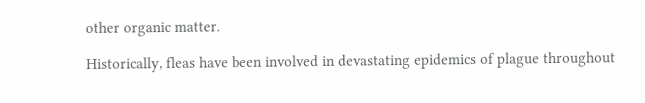other organic matter.

Historically, fleas have been involved in devastating epidemics of plague throughout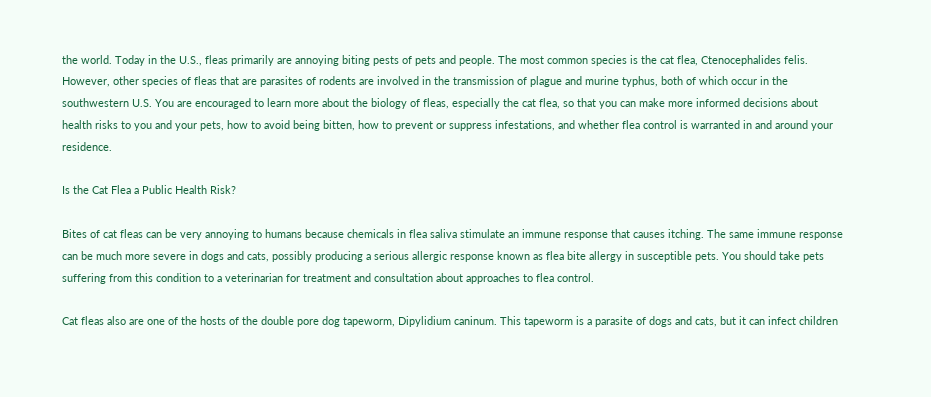the world. Today in the U.S., fleas primarily are annoying biting pests of pets and people. The most common species is the cat flea, Ctenocephalides felis. However, other species of fleas that are parasites of rodents are involved in the transmission of plague and murine typhus, both of which occur in the southwestern U.S. You are encouraged to learn more about the biology of fleas, especially the cat flea, so that you can make more informed decisions about health risks to you and your pets, how to avoid being bitten, how to prevent or suppress infestations, and whether flea control is warranted in and around your residence.

Is the Cat Flea a Public Health Risk?

Bites of cat fleas can be very annoying to humans because chemicals in flea saliva stimulate an immune response that causes itching. The same immune response can be much more severe in dogs and cats, possibly producing a serious allergic response known as flea bite allergy in susceptible pets. You should take pets suffering from this condition to a veterinarian for treatment and consultation about approaches to flea control.

Cat fleas also are one of the hosts of the double pore dog tapeworm, Dipylidium caninum. This tapeworm is a parasite of dogs and cats, but it can infect children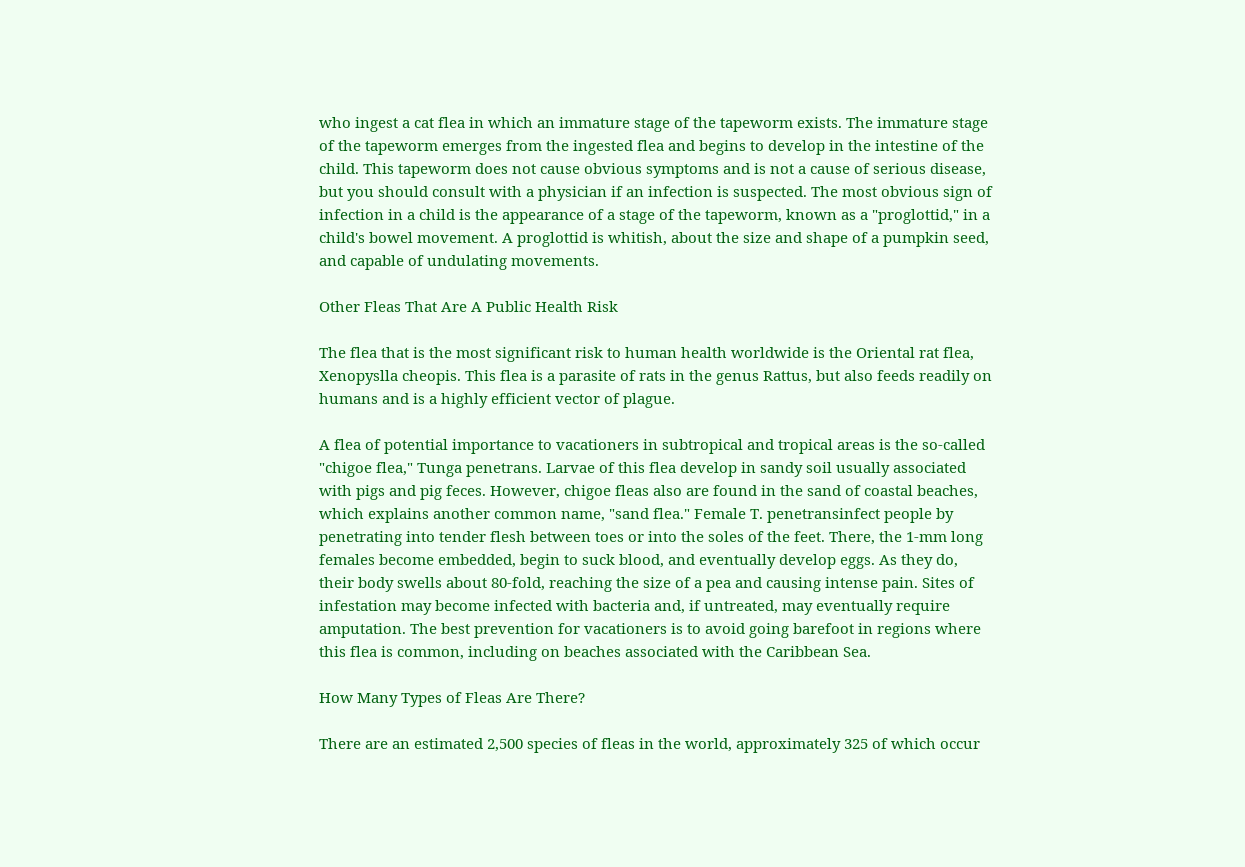who ingest a cat flea in which an immature stage of the tapeworm exists. The immature stage of the tapeworm emerges from the ingested flea and begins to develop in the intestine of the child. This tapeworm does not cause obvious symptoms and is not a cause of serious disease, but you should consult with a physician if an infection is suspected. The most obvious sign of infection in a child is the appearance of a stage of the tapeworm, known as a "proglottid," in a child's bowel movement. A proglottid is whitish, about the size and shape of a pumpkin seed, and capable of undulating movements.

Other Fleas That Are A Public Health Risk

The flea that is the most significant risk to human health worldwide is the Oriental rat flea, Xenopyslla cheopis. This flea is a parasite of rats in the genus Rattus, but also feeds readily on humans and is a highly efficient vector of plague.

A flea of potential importance to vacationers in subtropical and tropical areas is the so-called "chigoe flea," Tunga penetrans. Larvae of this flea develop in sandy soil usually associated with pigs and pig feces. However, chigoe fleas also are found in the sand of coastal beaches, which explains another common name, "sand flea." Female T. penetransinfect people by penetrating into tender flesh between toes or into the soles of the feet. There, the 1-mm long females become embedded, begin to suck blood, and eventually develop eggs. As they do, their body swells about 80-fold, reaching the size of a pea and causing intense pain. Sites of infestation may become infected with bacteria and, if untreated, may eventually require amputation. The best prevention for vacationers is to avoid going barefoot in regions where this flea is common, including on beaches associated with the Caribbean Sea.

How Many Types of Fleas Are There?

There are an estimated 2,500 species of fleas in the world, approximately 325 of which occur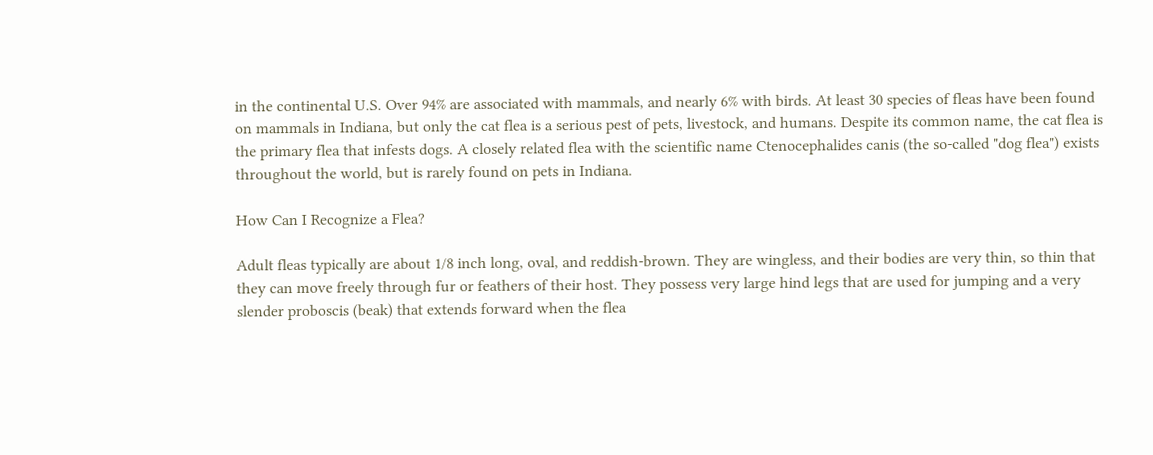in the continental U.S. Over 94% are associated with mammals, and nearly 6% with birds. At least 30 species of fleas have been found on mammals in Indiana, but only the cat flea is a serious pest of pets, livestock, and humans. Despite its common name, the cat flea is the primary flea that infests dogs. A closely related flea with the scientific name Ctenocephalides canis (the so-called "dog flea") exists throughout the world, but is rarely found on pets in Indiana.

How Can I Recognize a Flea?

Adult fleas typically are about 1/8 inch long, oval, and reddish-brown. They are wingless, and their bodies are very thin, so thin that they can move freely through fur or feathers of their host. They possess very large hind legs that are used for jumping and a very slender proboscis (beak) that extends forward when the flea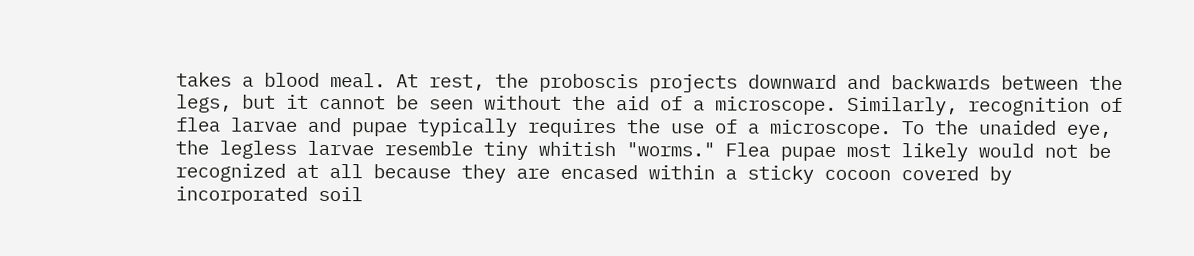takes a blood meal. At rest, the proboscis projects downward and backwards between the legs, but it cannot be seen without the aid of a microscope. Similarly, recognition of flea larvae and pupae typically requires the use of a microscope. To the unaided eye, the legless larvae resemble tiny whitish "worms." Flea pupae most likely would not be recognized at all because they are encased within a sticky cocoon covered by incorporated soil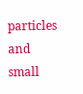particles and small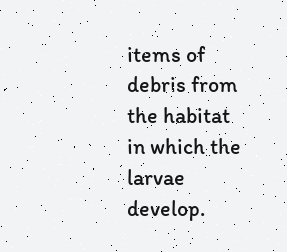items of debris from the habitat in which the larvae develop.